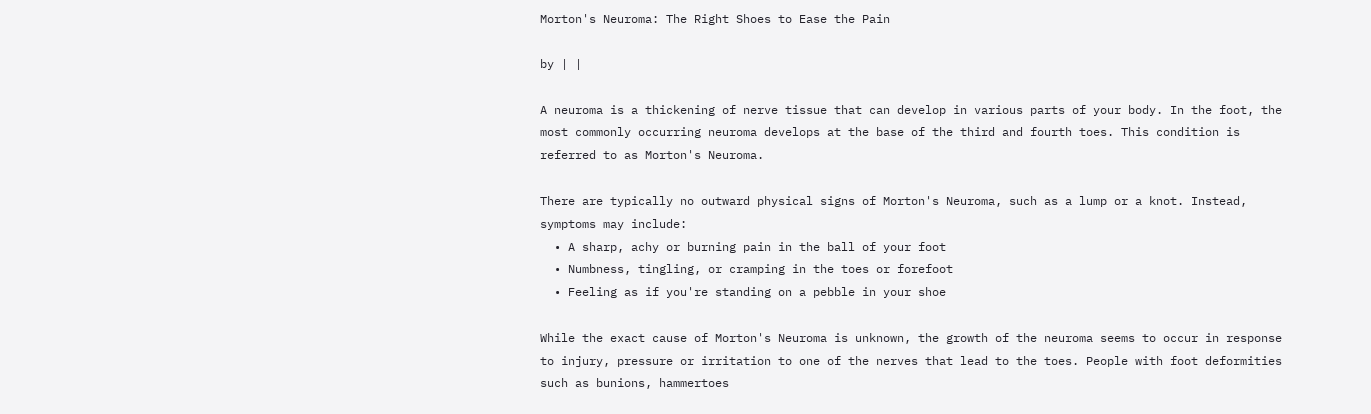Morton's Neuroma: The Right Shoes to Ease the Pain

by | |

A neuroma is a thickening of nerve tissue that can develop in various parts of your body. In the foot, the most commonly occurring neuroma develops at the base of the third and fourth toes. This condition is referred to as Morton's Neuroma.

There are typically no outward physical signs of Morton's Neuroma, such as a lump or a knot. Instead, symptoms may include:
  • A sharp, achy or burning pain in the ball of your foot
  • Numbness, tingling, or cramping in the toes or forefoot
  • Feeling as if you're standing on a pebble in your shoe

While the exact cause of Morton's Neuroma is unknown, the growth of the neuroma seems to occur in response to injury, pressure or irritation to one of the nerves that lead to the toes. People with foot deformities such as bunions, hammertoes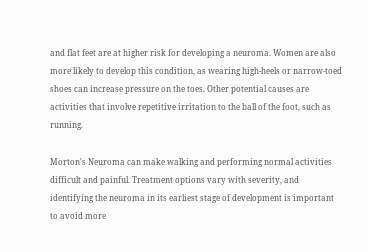and flat feet are at higher risk for developing a neuroma. Women are also more likely to develop this condition, as wearing high-heels or narrow-toed shoes can increase pressure on the toes. Other potential causes are activities that involve repetitive irritation to the ball of the foot, such as running.

Morton's Neuroma can make walking and performing normal activities difficult and painful. Treatment options vary with severity, and identifying the neuroma in its earliest stage of development is important to avoid more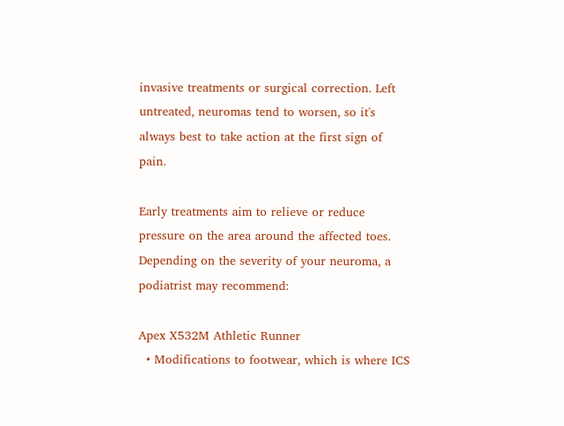invasive treatments or surgical correction. Left untreated, neuromas tend to worsen, so it's always best to take action at the first sign of pain.

Early treatments aim to relieve or reduce pressure on the area around the affected toes. Depending on the severity of your neuroma, a podiatrist may recommend:

Apex X532M Athletic Runner
  • Modifications to footwear, which is where ICS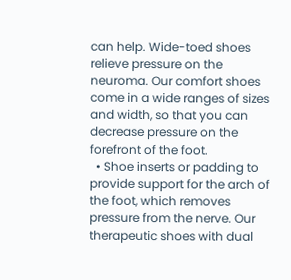can help. Wide-toed shoes relieve pressure on the neuroma. Our comfort shoes come in a wide ranges of sizes and width, so that you can decrease pressure on the forefront of the foot.
  • Shoe inserts or padding to provide support for the arch of the foot, which removes pressure from the nerve. Our therapeutic shoes with dual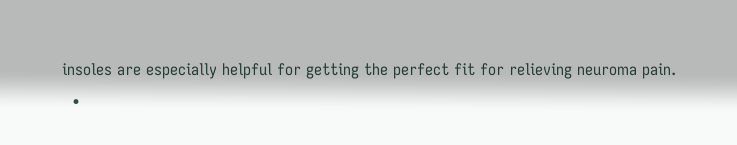insoles are especially helpful for getting the perfect fit for relieving neuroma pain.
  •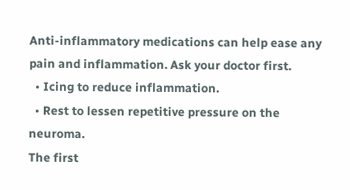Anti-inflammatory medications can help ease any pain and inflammation. Ask your doctor first.
  • Icing to reduce inflammation.
  • Rest to lessen repetitive pressure on the neuroma.
The first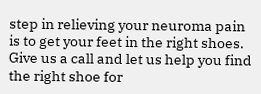step in relieving your neuroma pain is to get your feet in the right shoes. Give us a call and let us help you find the right shoe for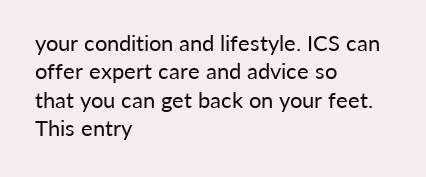your condition and lifestyle. ICS can offer expert care and advice so that you can get back on your feet.
This entry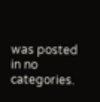was posted in no categories.